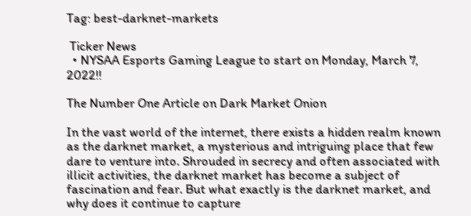Tag: best-darknet-markets

 Ticker News
  • NYSAA Esports Gaming League to start on Monday, March 7, 2022!!

The Number One Article on Dark Market Onion

In the vast world of the internet, there exists a hidden realm known as the darknet market, a mysterious and intriguing place that few dare to venture into. Shrouded in secrecy and often associated with illicit activities, the darknet market has become a subject of fascination and fear. But what exactly is the darknet market, and why does it continue to capture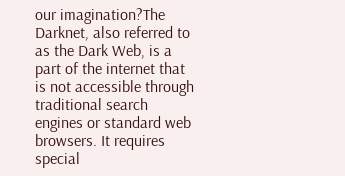our imagination?The Darknet, also referred to as the Dark Web, is a part of the internet that is not accessible through traditional search engines or standard web browsers. It requires special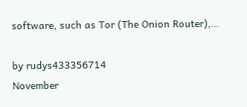software, such as Tor (The Onion Router),…

by rudys433356714
November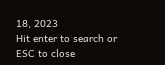18, 2023
Hit enter to search or ESC to close